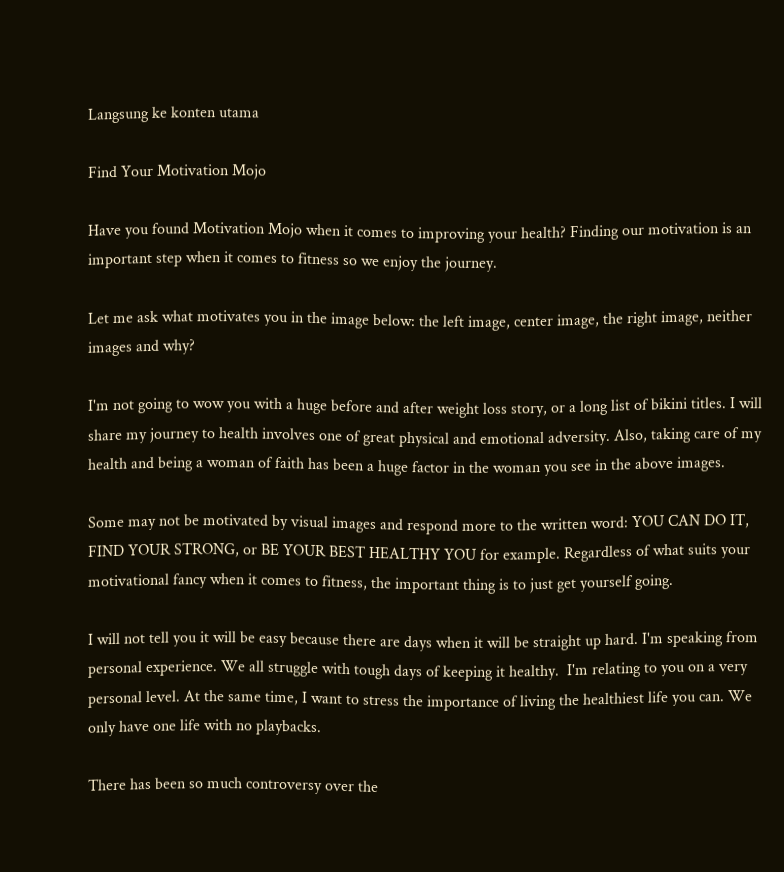Langsung ke konten utama

Find Your Motivation Mojo

Have you found Motivation Mojo when it comes to improving your health? Finding our motivation is an important step when it comes to fitness so we enjoy the journey.

Let me ask what motivates you in the image below: the left image, center image, the right image, neither images and why?

I'm not going to wow you with a huge before and after weight loss story, or a long list of bikini titles. I will share my journey to health involves one of great physical and emotional adversity. Also, taking care of my health and being a woman of faith has been a huge factor in the woman you see in the above images.

Some may not be motivated by visual images and respond more to the written word: YOU CAN DO IT, FIND YOUR STRONG, or BE YOUR BEST HEALTHY YOU for example. Regardless of what suits your motivational fancy when it comes to fitness, the important thing is to just get yourself going.

I will not tell you it will be easy because there are days when it will be straight up hard. I'm speaking from personal experience. We all struggle with tough days of keeping it healthy.  I'm relating to you on a very personal level. At the same time, I want to stress the importance of living the healthiest life you can. We only have one life with no playbacks.

There has been so much controversy over the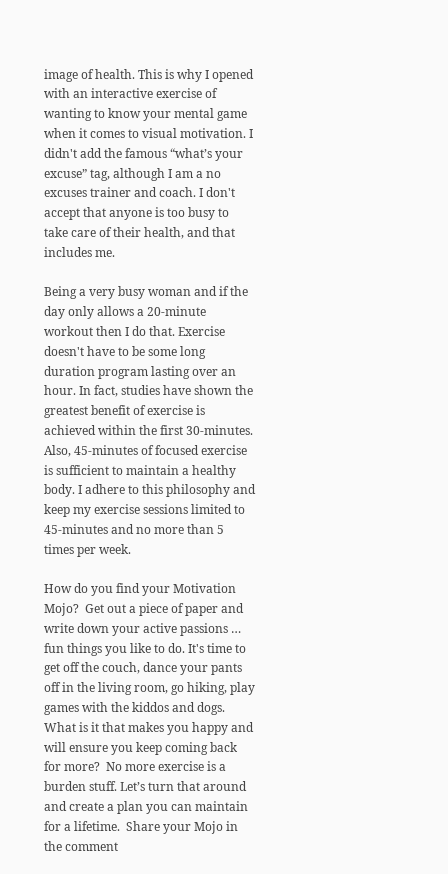image of health. This is why I opened with an interactive exercise of wanting to know your mental game when it comes to visual motivation. I didn't add the famous “what’s your excuse” tag, although I am a no excuses trainer and coach. I don't accept that anyone is too busy to take care of their health, and that includes me.

Being a very busy woman and if the day only allows a 20-minute workout then I do that. Exercise doesn't have to be some long duration program lasting over an hour. In fact, studies have shown the greatest benefit of exercise is achieved within the first 30-minutes. Also, 45-minutes of focused exercise is sufficient to maintain a healthy body. I adhere to this philosophy and keep my exercise sessions limited to 45-minutes and no more than 5 times per week.

How do you find your Motivation Mojo?  Get out a piece of paper and write down your active passions … fun things you like to do. It's time to get off the couch, dance your pants off in the living room, go hiking, play games with the kiddos and dogs. What is it that makes you happy and will ensure you keep coming back for more?  No more exercise is a burden stuff. Let’s turn that around and create a plan you can maintain for a lifetime.  Share your Mojo in the comment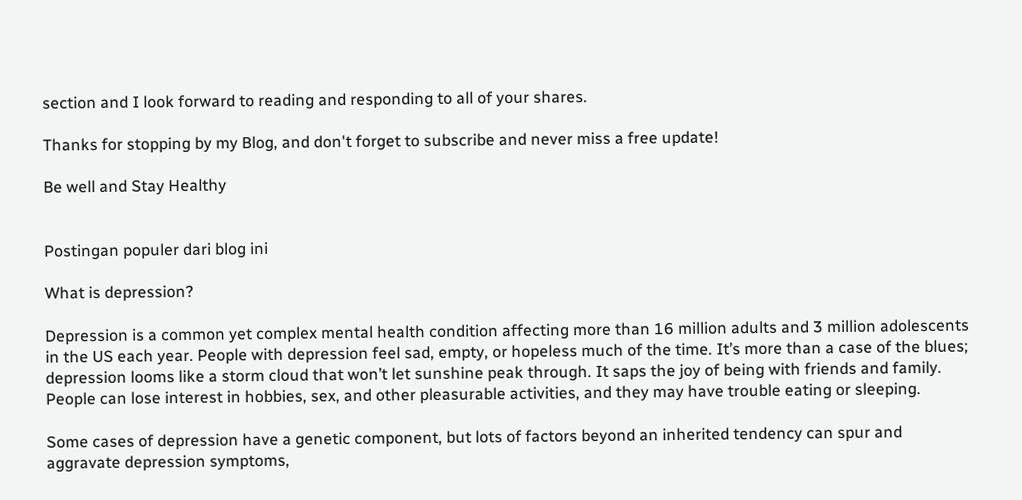section and I look forward to reading and responding to all of your shares.

Thanks for stopping by my Blog, and don't forget to subscribe and never miss a free update!

Be well and Stay Healthy


Postingan populer dari blog ini

What is depression?

Depression is a common yet complex mental health condition affecting more than 16 million adults and 3 million adolescents in the US each year. People with depression feel sad, empty, or hopeless much of the time. It’s more than a case of the blues; depression looms like a storm cloud that won’t let sunshine peak through. It saps the joy of being with friends and family. People can lose interest in hobbies, sex, and other pleasurable activities, and they may have trouble eating or sleeping.

Some cases of depression have a genetic component, but lots of factors beyond an inherited tendency can spur and aggravate depression symptoms,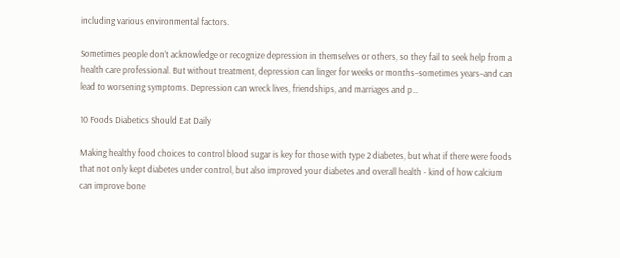including various environmental factors.

Sometimes people don’t acknowledge or recognize depression in themselves or others, so they fail to seek help from a health care professional. But without treatment, depression can linger for weeks or months–sometimes years–and can lead to worsening symptoms. Depression can wreck lives, friendships, and marriages and p…

10 Foods Diabetics Should Eat Daily

Making healthy food choices to control blood sugar is key for those with type 2 diabetes, but what if there were foods that not only kept diabetes under control, but also improved your diabetes and overall health - kind of how calcium can improve bone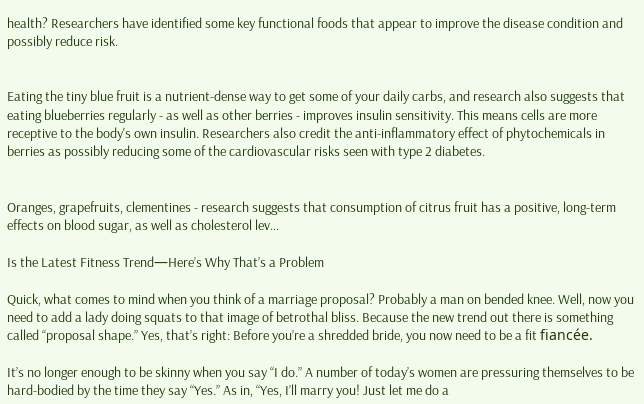health? Researchers have identified some key functional foods that appear to improve the disease condition and possibly reduce risk.


Eating the tiny blue fruit is a nutrient-dense way to get some of your daily carbs, and research also suggests that eating blueberries regularly - as well as other berries - improves insulin sensitivity. This means cells are more receptive to the body's own insulin. Researchers also credit the anti-inflammatory effect of phytochemicals in berries as possibly reducing some of the cardiovascular risks seen with type 2 diabetes.


Oranges, grapefruits, clementines - research suggests that consumption of citrus fruit has a positive, long-term effects on blood sugar, as well as cholesterol lev…

Is the Latest Fitness Trend—Here’s Why That’s a Problem

Quick, what comes to mind when you think of a marriage proposal? Probably a man on bended knee. Well, now you need to add a lady doing squats to that image of betrothal bliss. Because the new trend out there is something called “proposal shape.” Yes, that’s right: Before you’re a shredded bride, you now need to be a fit fiancée.

It’s no longer enough to be skinny when you say “I do.” A number of today’s women are pressuring themselves to be hard-bodied by the time they say “Yes.” As in, “Yes, I’ll marry you! Just let me do a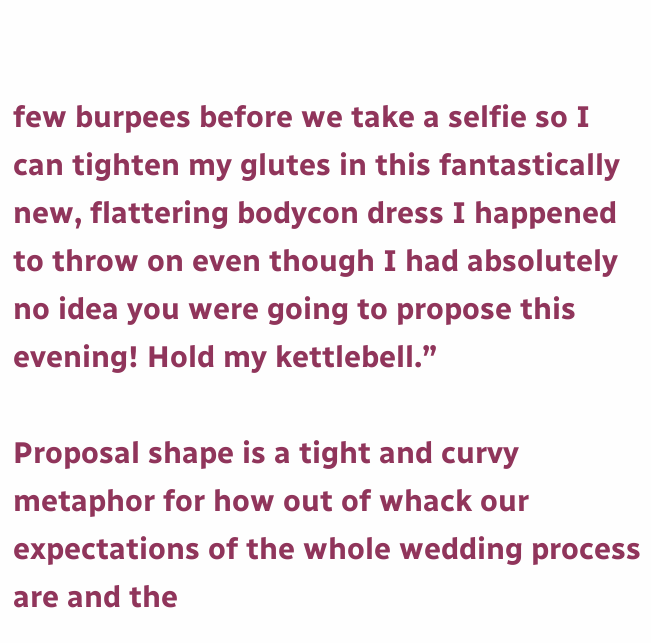few burpees before we take a selfie so I can tighten my glutes in this fantastically new, flattering bodycon dress I happened to throw on even though I had absolutely no idea you were going to propose this evening! Hold my kettlebell.”

Proposal shape is a tight and curvy metaphor for how out of whack our expectations of the whole wedding process are and the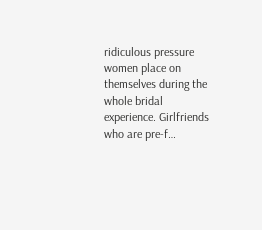ridiculous pressure women place on themselves during the whole bridal experience. Girlfriends who are pre-f…